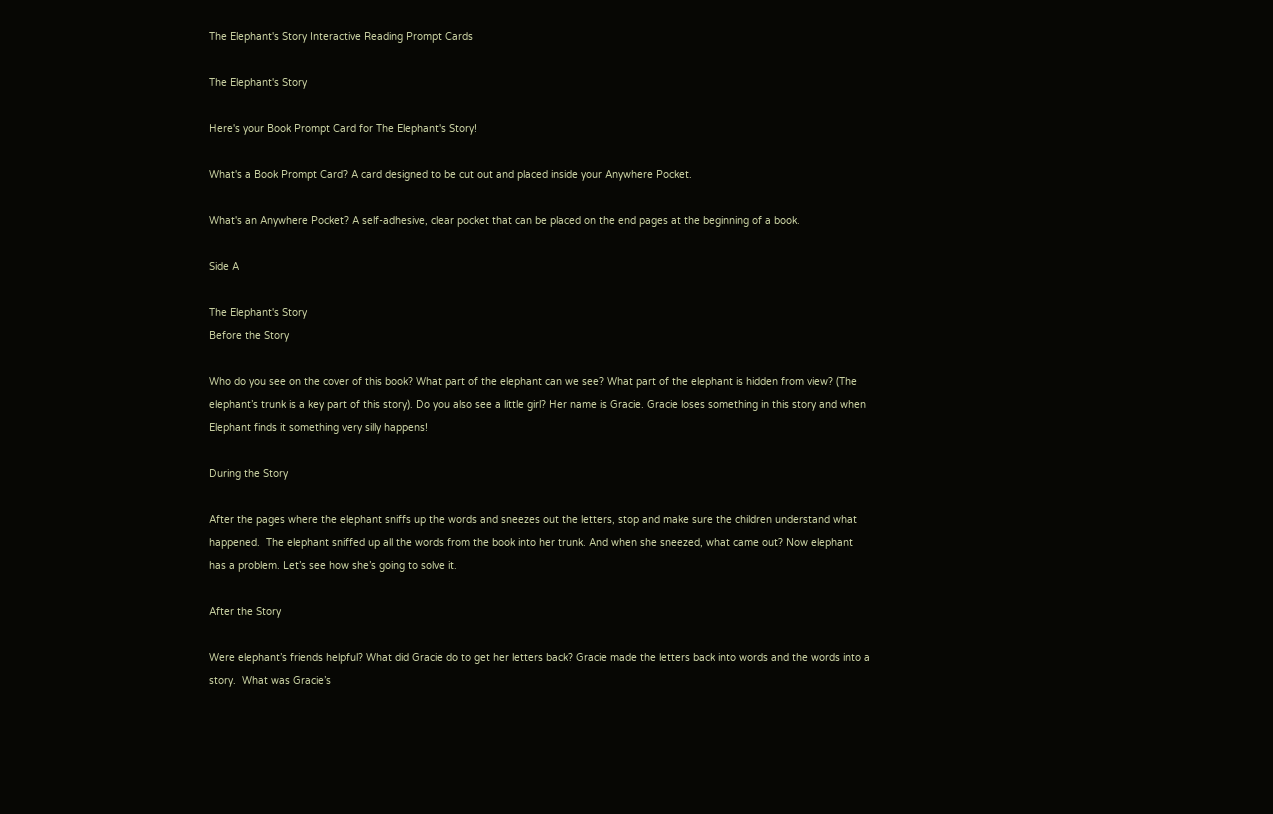The Elephant's Story Interactive Reading Prompt Cards

The Elephant's Story

Here's your Book Prompt Card for The Elephant's Story!

What's a Book Prompt Card? A card designed to be cut out and placed inside your Anywhere Pocket.

What's an Anywhere Pocket? A self-adhesive, clear pocket that can be placed on the end pages at the beginning of a book.

Side A

The Elephant's Story
Before the Story

Who do you see on the cover of this book? What part of the elephant can we see? What part of the elephant is hidden from view? (The elephant’s trunk is a key part of this story). Do you also see a little girl? Her name is Gracie. Gracie loses something in this story and when Elephant finds it something very silly happens!

During the Story

After the pages where the elephant sniffs up the words and sneezes out the letters, stop and make sure the children understand what happened.  The elephant sniffed up all the words from the book into her trunk. And when she sneezed, what came out? Now elephant has a problem. Let’s see how she’s going to solve it.

After the Story

Were elephant’s friends helpful? What did Gracie do to get her letters back? Gracie made the letters back into words and the words into a story.  What was Gracie’s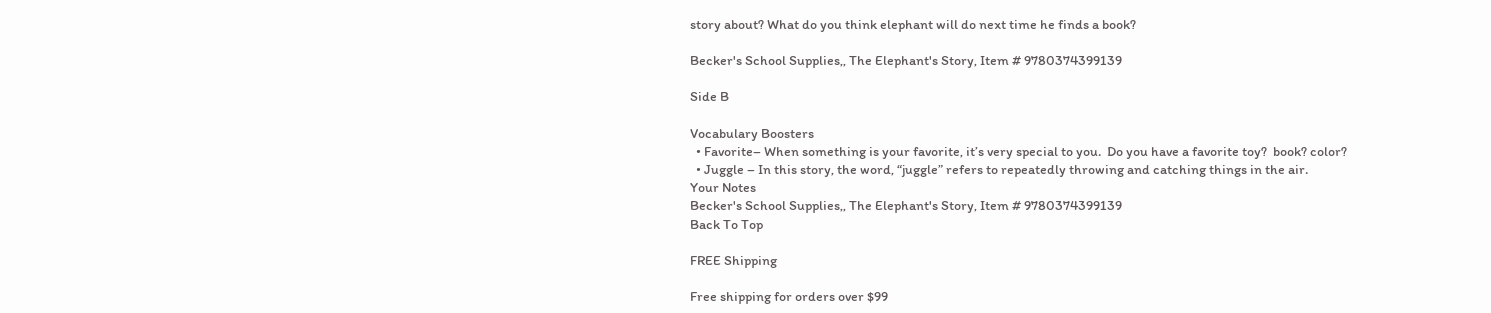story about? What do you think elephant will do next time he finds a book?

Becker's School Supplies,, The Elephant's Story, Item # 9780374399139

Side B

Vocabulary Boosters
  • Favorite– When something is your favorite, it’s very special to you.  Do you have a favorite toy?  book? color?
  • Juggle – In this story, the word, “juggle” refers to repeatedly throwing and catching things in the air.
Your Notes
Becker's School Supplies,, The Elephant's Story, Item # 9780374399139
Back To Top

FREE Shipping

Free shipping for orders over $99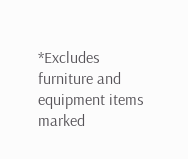*Excludes furniture and equipment items marked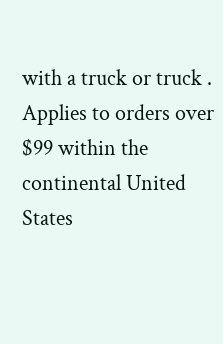with a truck or truck . Applies to orders over $99 within the continental United States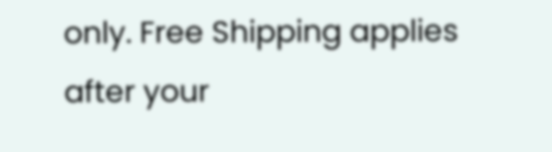only. Free Shipping applies after your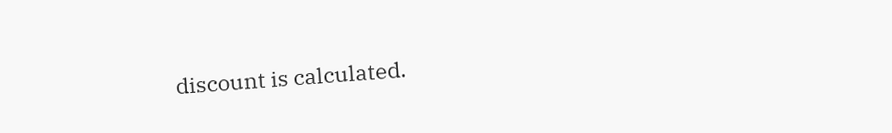discount is calculated.